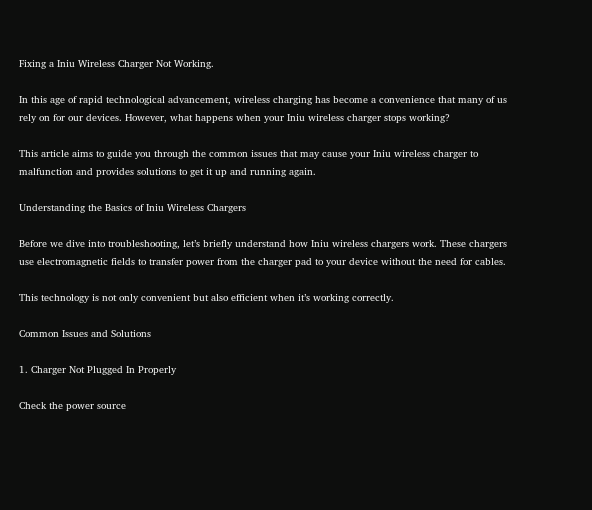Fixing a Iniu Wireless Charger Not Working.

In this age of rapid technological advancement, wireless charging has become a convenience that many of us rely on for our devices. However, what happens when your Iniu wireless charger stops working?

This article aims to guide you through the common issues that may cause your Iniu wireless charger to malfunction and provides solutions to get it up and running again.

Understanding the Basics of Iniu Wireless Chargers

Before we dive into troubleshooting, let’s briefly understand how Iniu wireless chargers work. These chargers use electromagnetic fields to transfer power from the charger pad to your device without the need for cables.

This technology is not only convenient but also efficient when it’s working correctly.

Common Issues and Solutions

1. Charger Not Plugged In Properly

Check the power source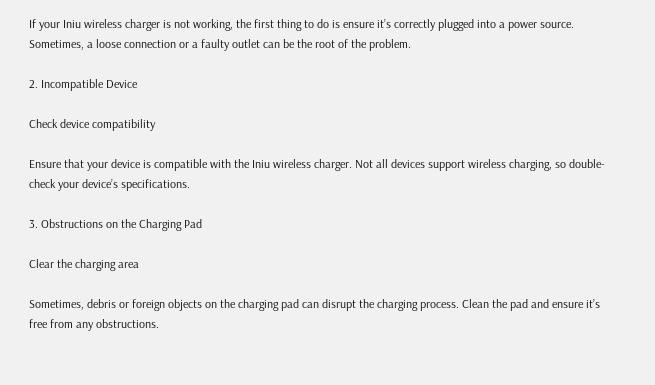If your Iniu wireless charger is not working, the first thing to do is ensure it’s correctly plugged into a power source. Sometimes, a loose connection or a faulty outlet can be the root of the problem.

2. Incompatible Device

Check device compatibility

Ensure that your device is compatible with the Iniu wireless charger. Not all devices support wireless charging, so double-check your device’s specifications.

3. Obstructions on the Charging Pad

Clear the charging area

Sometimes, debris or foreign objects on the charging pad can disrupt the charging process. Clean the pad and ensure it’s free from any obstructions.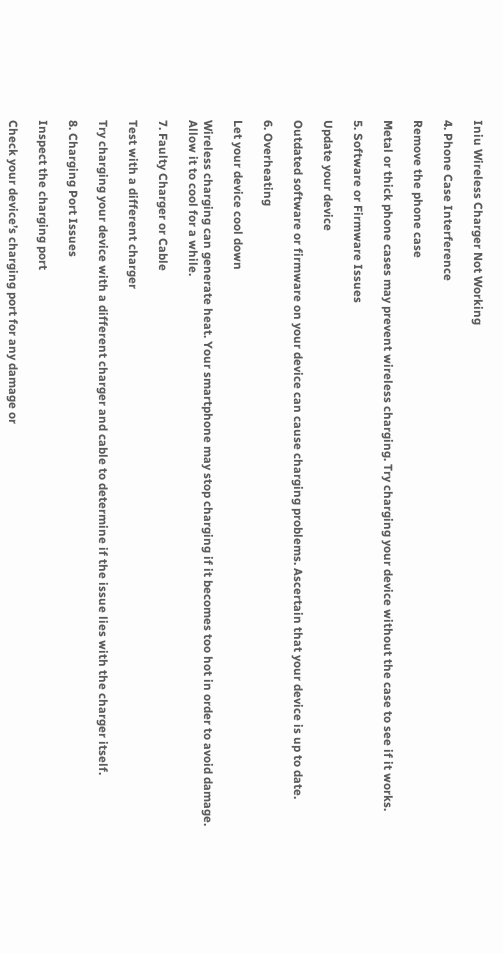Iniu Wireless Charger Not Working

4. Phone Case Interference

Remove the phone case

Metal or thick phone cases may prevent wireless charging. Try charging your device without the case to see if it works.

5. Software or Firmware Issues

Update your device

Outdated software or firmware on your device can cause charging problems. Ascertain that your device is up to date.

6. Overheating

Let your device cool down

Wireless charging can generate heat. Your smartphone may stop charging if it becomes too hot in order to avoid damage. Allow it to cool for a while.

7. Faulty Charger or Cable

Test with a different charger

Try charging your device with a different charger and cable to determine if the issue lies with the charger itself.

8. Charging Port Issues

Inspect the charging port

Check your device’s charging port for any damage or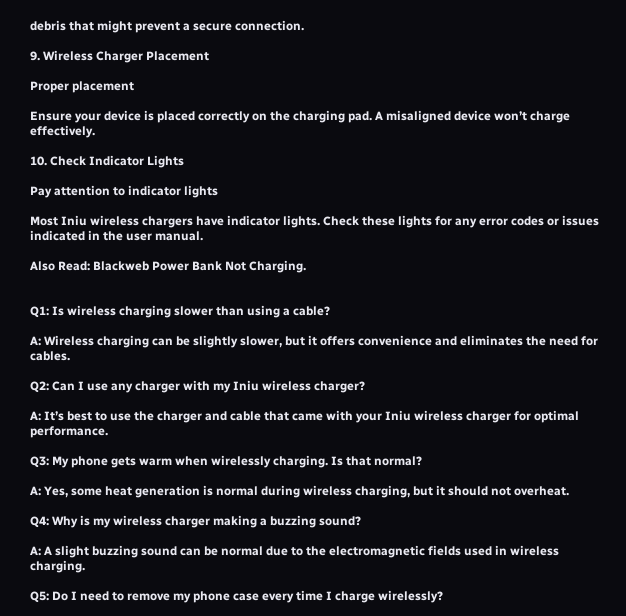debris that might prevent a secure connection.

9. Wireless Charger Placement

Proper placement

Ensure your device is placed correctly on the charging pad. A misaligned device won’t charge effectively.

10. Check Indicator Lights

Pay attention to indicator lights

Most Iniu wireless chargers have indicator lights. Check these lights for any error codes or issues indicated in the user manual.

Also Read: Blackweb Power Bank Not Charging.


Q1: Is wireless charging slower than using a cable?

A: Wireless charging can be slightly slower, but it offers convenience and eliminates the need for cables.

Q2: Can I use any charger with my Iniu wireless charger?

A: It’s best to use the charger and cable that came with your Iniu wireless charger for optimal performance.

Q3: My phone gets warm when wirelessly charging. Is that normal?

A: Yes, some heat generation is normal during wireless charging, but it should not overheat.

Q4: Why is my wireless charger making a buzzing sound?

A: A slight buzzing sound can be normal due to the electromagnetic fields used in wireless charging.

Q5: Do I need to remove my phone case every time I charge wirelessly?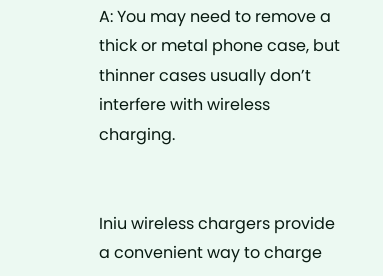A: You may need to remove a thick or metal phone case, but thinner cases usually don’t interfere with wireless charging.


Iniu wireless chargers provide a convenient way to charge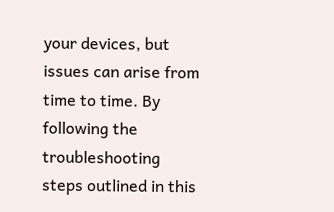your devices, but issues can arise from time to time. By following the troubleshooting steps outlined in this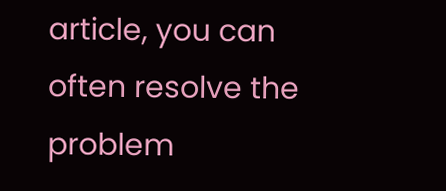article, you can often resolve the problem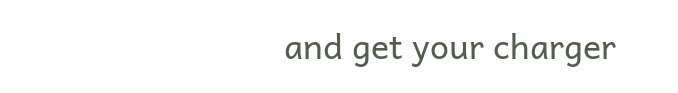and get your charger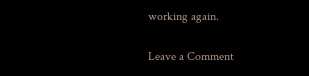working again.

Leave a Comment